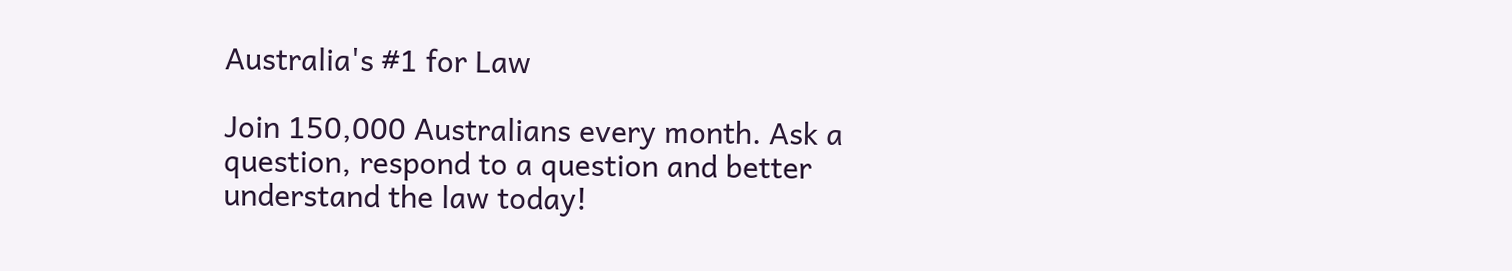Australia's #1 for Law

Join 150,000 Australians every month. Ask a question, respond to a question and better understand the law today!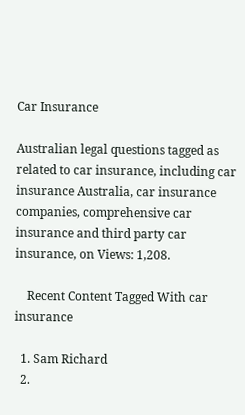Car Insurance

Australian legal questions tagged as related to car insurance, including car insurance Australia, car insurance companies, comprehensive car insurance and third party car insurance, on Views: 1,208.

    Recent Content Tagged With car insurance

  1. Sam Richard
  2.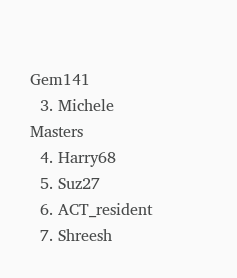Gem141
  3. Michele Masters
  4. Harry68
  5. Suz27
  6. ACT_resident
  7. Shreesh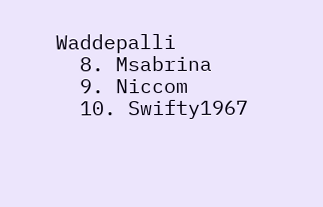Waddepalli
  8. Msabrina
  9. Niccom
  10. Swifty1967